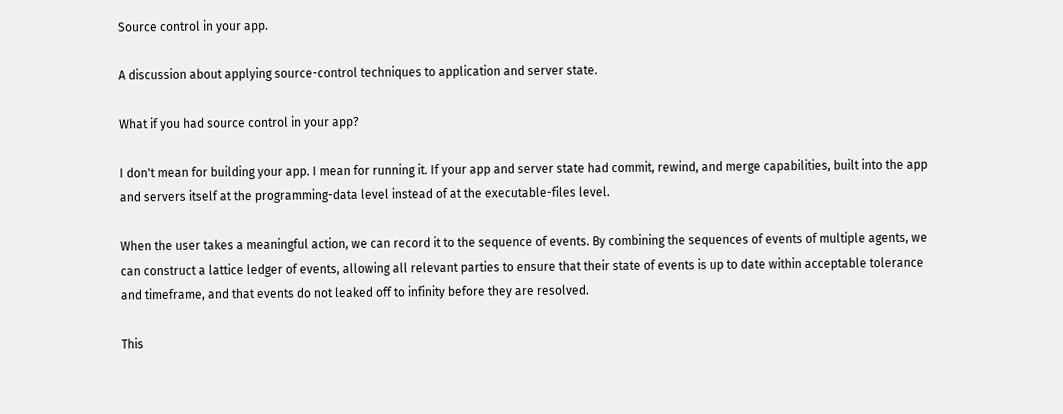Source control in your app.

A discussion about applying source-control techniques to application and server state.

What if you had source control in your app?

I don't mean for building your app. I mean for running it. If your app and server state had commit, rewind, and merge capabilities, built into the app and servers itself at the programming-data level instead of at the executable-files level.

When the user takes a meaningful action, we can record it to the sequence of events. By combining the sequences of events of multiple agents, we can construct a lattice ledger of events, allowing all relevant parties to ensure that their state of events is up to date within acceptable tolerance and timeframe, and that events do not leaked off to infinity before they are resolved.

This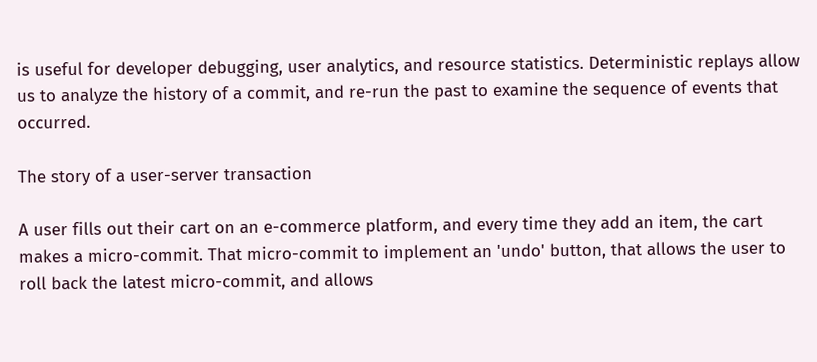is useful for developer debugging, user analytics, and resource statistics. Deterministic replays allow us to analyze the history of a commit, and re-run the past to examine the sequence of events that occurred.

The story of a user-server transaction

A user fills out their cart on an e-commerce platform, and every time they add an item, the cart makes a micro-commit. That micro-commit to implement an 'undo' button, that allows the user to roll back the latest micro-commit, and allows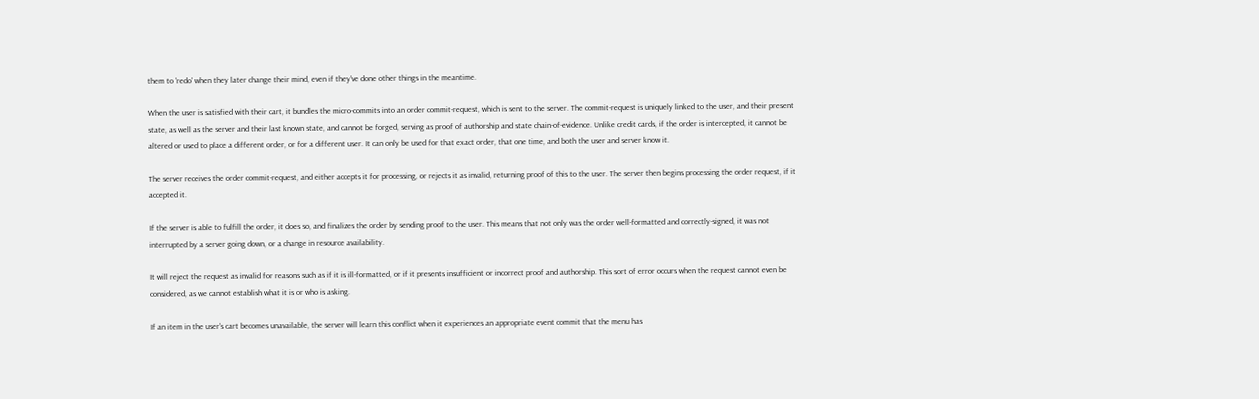them to 'redo' when they later change their mind, even if they've done other things in the meantime.

When the user is satisfied with their cart, it bundles the micro-commits into an order commit-request, which is sent to the server. The commit-request is uniquely linked to the user, and their present state, as well as the server and their last known state, and cannot be forged, serving as proof of authorship and state chain-of-evidence. Unlike credit cards, if the order is intercepted, it cannot be altered or used to place a different order, or for a different user. It can only be used for that exact order, that one time, and both the user and server know it.

The server receives the order commit-request, and either accepts it for processing, or rejects it as invalid, returning proof of this to the user. The server then begins processing the order request, if it accepted it.

If the server is able to fulfill the order, it does so, and finalizes the order by sending proof to the user. This means that not only was the order well-formatted and correctly-signed, it was not interrupted by a server going down, or a change in resource availability.

It will reject the request as invalid for reasons such as if it is ill-formatted, or if it presents insufficient or incorrect proof and authorship. This sort of error occurs when the request cannot even be considered, as we cannot establish what it is or who is asking.

If an item in the user's cart becomes unavailable, the server will learn this conflict when it experiences an appropriate event commit that the menu has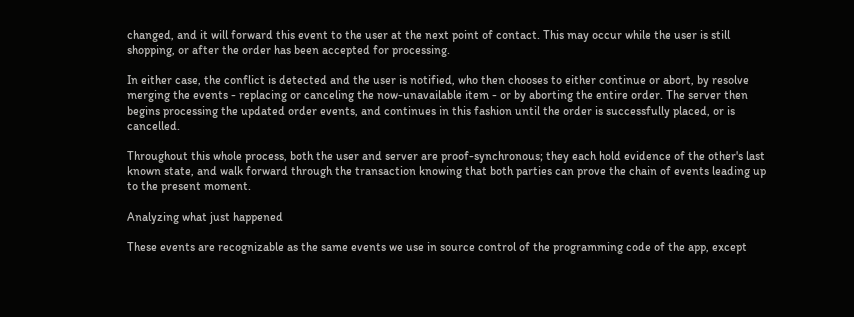changed, and it will forward this event to the user at the next point of contact. This may occur while the user is still shopping, or after the order has been accepted for processing.

In either case, the conflict is detected and the user is notified, who then chooses to either continue or abort, by resolve merging the events - replacing or canceling the now-unavailable item - or by aborting the entire order. The server then begins processing the updated order events, and continues in this fashion until the order is successfully placed, or is cancelled.

Throughout this whole process, both the user and server are proof-synchronous; they each hold evidence of the other's last known state, and walk forward through the transaction knowing that both parties can prove the chain of events leading up to the present moment.

Analyzing what just happened

These events are recognizable as the same events we use in source control of the programming code of the app, except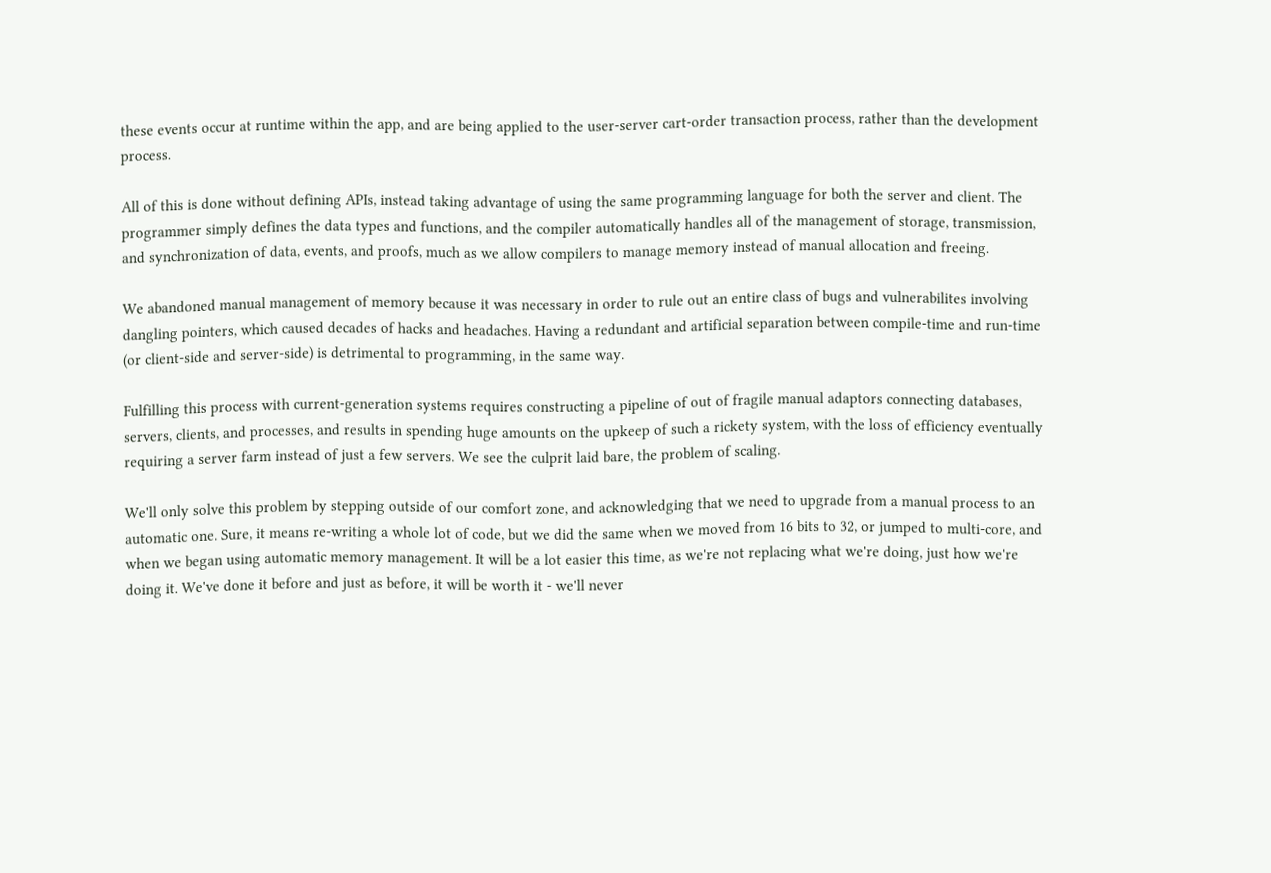these events occur at runtime within the app, and are being applied to the user-server cart-order transaction process, rather than the development process.

All of this is done without defining APIs, instead taking advantage of using the same programming language for both the server and client. The programmer simply defines the data types and functions, and the compiler automatically handles all of the management of storage, transmission, and synchronization of data, events, and proofs, much as we allow compilers to manage memory instead of manual allocation and freeing.

We abandoned manual management of memory because it was necessary in order to rule out an entire class of bugs and vulnerabilites involving dangling pointers, which caused decades of hacks and headaches. Having a redundant and artificial separation between compile-time and run-time (or client-side and server-side) is detrimental to programming, in the same way.

Fulfilling this process with current-generation systems requires constructing a pipeline of out of fragile manual adaptors connecting databases, servers, clients, and processes, and results in spending huge amounts on the upkeep of such a rickety system, with the loss of efficiency eventually requiring a server farm instead of just a few servers. We see the culprit laid bare, the problem of scaling.

We'll only solve this problem by stepping outside of our comfort zone, and acknowledging that we need to upgrade from a manual process to an automatic one. Sure, it means re-writing a whole lot of code, but we did the same when we moved from 16 bits to 32, or jumped to multi-core, and when we began using automatic memory management. It will be a lot easier this time, as we're not replacing what we're doing, just how we're doing it. We've done it before and just as before, it will be worth it - we'll never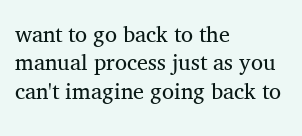want to go back to the manual process just as you can't imagine going back to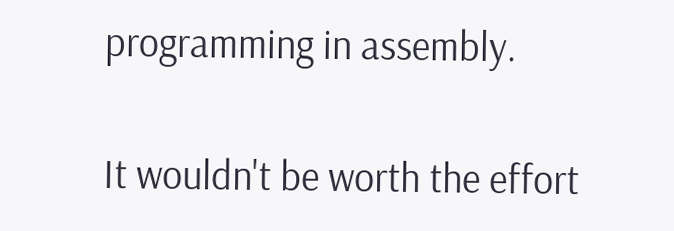programming in assembly.

It wouldn't be worth the effort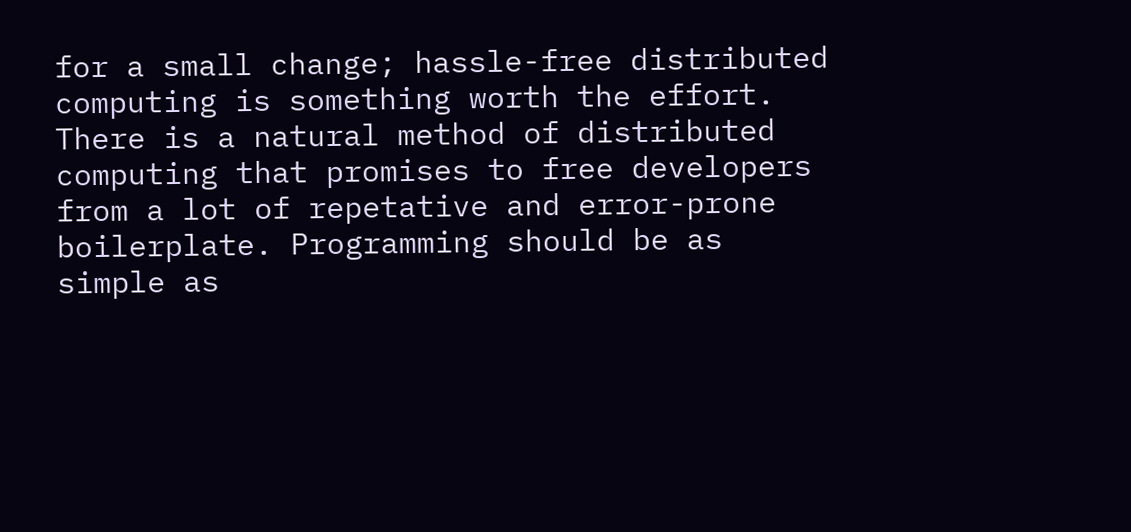for a small change; hassle-free distributed computing is something worth the effort. There is a natural method of distributed computing that promises to free developers from a lot of repetative and error-prone boilerplate. Programming should be as simple as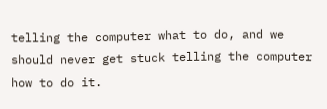telling the computer what to do, and we should never get stuck telling the computer how to do it.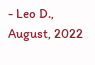- Leo D., August, 2022